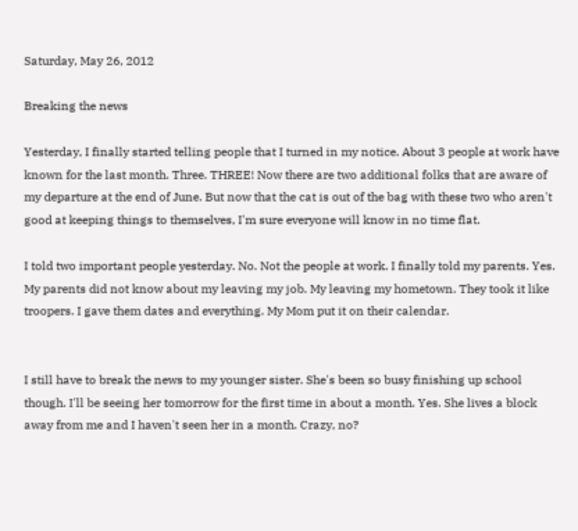Saturday, May 26, 2012

Breaking the news

Yesterday, I finally started telling people that I turned in my notice. About 3 people at work have known for the last month. Three. THREE! Now there are two additional folks that are aware of my departure at the end of June. But now that the cat is out of the bag with these two who aren't good at keeping things to themselves, I'm sure everyone will know in no time flat.

I told two important people yesterday. No. Not the people at work. I finally told my parents. Yes. My parents did not know about my leaving my job. My leaving my hometown. They took it like troopers. I gave them dates and everything. My Mom put it on their calendar.


I still have to break the news to my younger sister. She's been so busy finishing up school though. I'll be seeing her tomorrow for the first time in about a month. Yes. She lives a block away from me and I haven't seen her in a month. Crazy, no?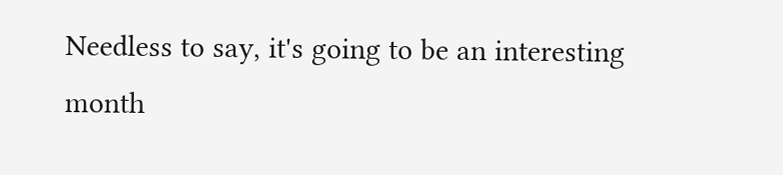Needless to say, it's going to be an interesting month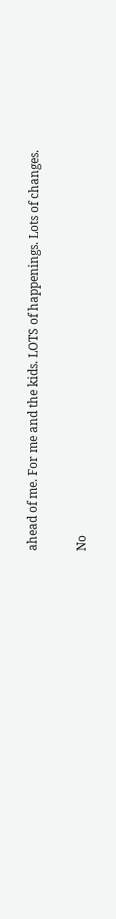ahead of me. For me and the kids. LOTS of happenings. Lots of changes.

No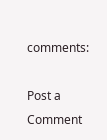comments:

Post a Comment